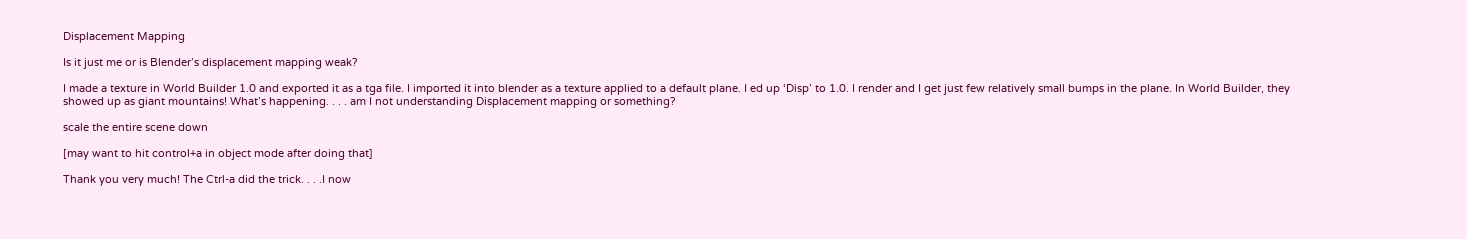Displacement Mapping

Is it just me or is Blender’s displacement mapping weak?

I made a texture in World Builder 1.0 and exported it as a tga file. I imported it into blender as a texture applied to a default plane. I ed up ‘Disp’ to 1.0. I render and I get just few relatively small bumps in the plane. In World Builder, they showed up as giant mountains! What’s happening. . . . am I not understanding Displacement mapping or something?

scale the entire scene down

[may want to hit control+a in object mode after doing that]

Thank you very much! The Ctrl-a did the trick. . . .I now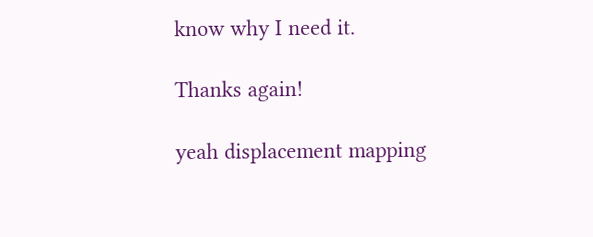know why I need it.

Thanks again!

yeah displacement mapping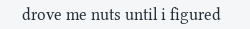drove me nuts until i figured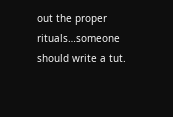out the proper rituals…someone should write a tut.